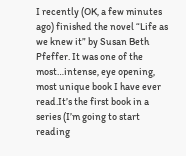I recently (OK, a few minutes ago) finished the novel “Life as we knew it” by Susan Beth Pfeffer. It was one of the most…intense, eye opening, most unique book I have ever read.It’s the first book in a series (I’m going to start reading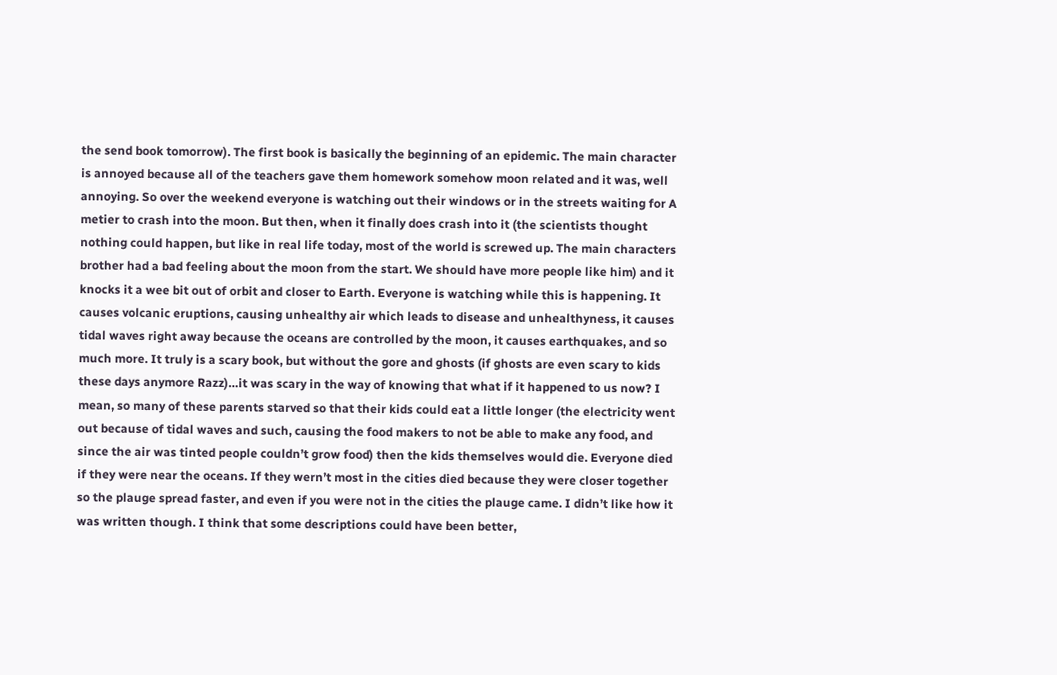the send book tomorrow). The first book is basically the beginning of an epidemic. The main character is annoyed because all of the teachers gave them homework somehow moon related and it was, well annoying. So over the weekend everyone is watching out their windows or in the streets waiting for A metier to crash into the moon. But then, when it finally does crash into it (the scientists thought nothing could happen, but like in real life today, most of the world is screwed up. The main characters brother had a bad feeling about the moon from the start. We should have more people like him) and it knocks it a wee bit out of orbit and closer to Earth. Everyone is watching while this is happening. It causes volcanic eruptions, causing unhealthy air which leads to disease and unhealthyness, it causes tidal waves right away because the oceans are controlled by the moon, it causes earthquakes, and so much more. It truly is a scary book, but without the gore and ghosts (if ghosts are even scary to kids these days anymore Razz)…it was scary in the way of knowing that what if it happened to us now? I mean, so many of these parents starved so that their kids could eat a little longer (the electricity went out because of tidal waves and such, causing the food makers to not be able to make any food, and since the air was tinted people couldn’t grow food) then the kids themselves would die. Everyone died if they were near the oceans. If they wern’t most in the cities died because they were closer together so the plauge spread faster, and even if you were not in the cities the plauge came. I didn’t like how it was written though. I think that some descriptions could have been better,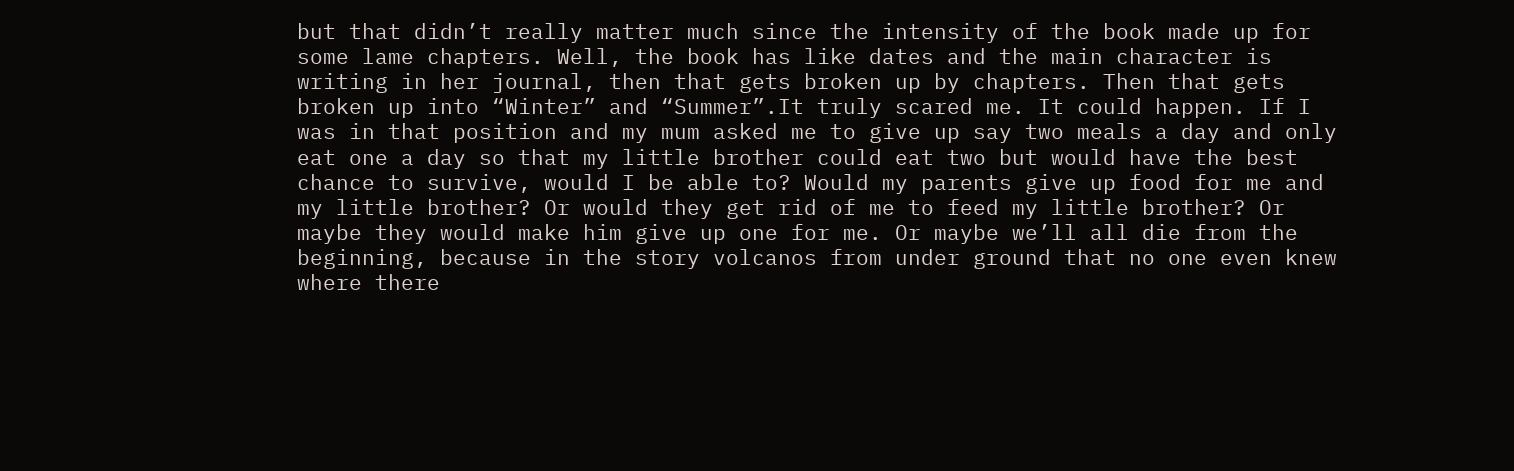but that didn’t really matter much since the intensity of the book made up for some lame chapters. Well, the book has like dates and the main character is writing in her journal, then that gets broken up by chapters. Then that gets broken up into “Winter” and “Summer”.It truly scared me. It could happen. If I was in that position and my mum asked me to give up say two meals a day and only eat one a day so that my little brother could eat two but would have the best chance to survive, would I be able to? Would my parents give up food for me and my little brother? Or would they get rid of me to feed my little brother? Or maybe they would make him give up one for me. Or maybe we’ll all die from the beginning, because in the story volcanos from under ground that no one even knew where there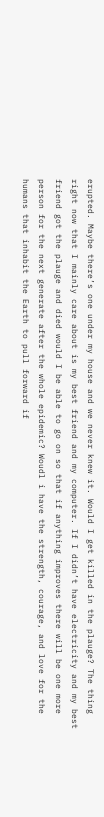erupted. Maybe there’s one under my house and we never knew it. Would I get killed in the plauge? The thing right now that I mainly care about is my best friend and my computer. If I didn’t have electricity and my best friend got the plauge and died would I be able to go on so that if anything improves there will be one more person for the next generate after the whole epidemic? Woudl i have the strength, courage, and love for the humans that inhabit the Earth to pull forward if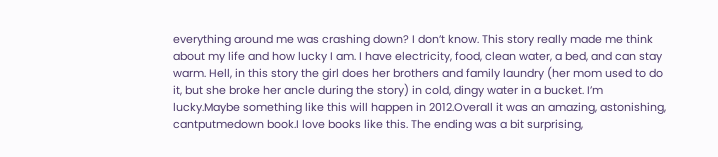everything around me was crashing down? I don’t know. This story really made me think about my life and how lucky I am. I have electricity, food, clean water, a bed, and can stay warm. Hell, in this story the girl does her brothers and family laundry (her mom used to do it, but she broke her ancle during the story) in cold, dingy water in a bucket. I’m lucky.Maybe something like this will happen in 2012.Overall it was an amazing, astonishing, cantputmedown book.I love books like this. The ending was a bit surprising,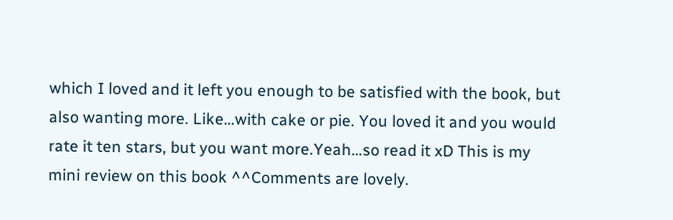which I loved and it left you enough to be satisfied with the book, but also wanting more. Like…with cake or pie. You loved it and you would rate it ten stars, but you want more.Yeah…so read it xD This is my mini review on this book ^^Comments are lovely.